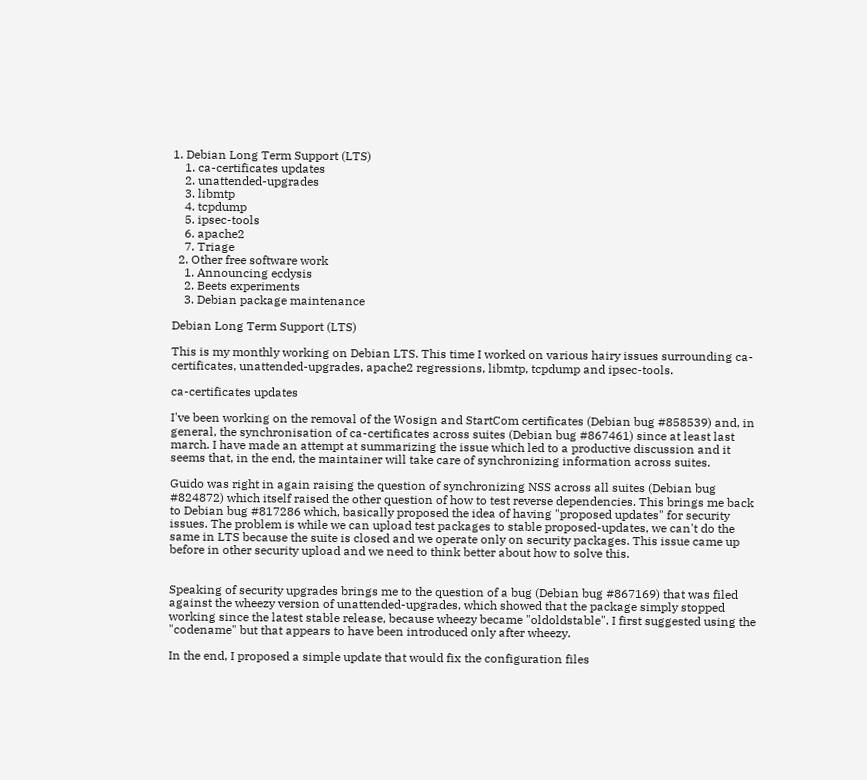1. Debian Long Term Support (LTS)
    1. ca-certificates updates
    2. unattended-upgrades
    3. libmtp
    4. tcpdump
    5. ipsec-tools
    6. apache2
    7. Triage
  2. Other free software work
    1. Announcing ecdysis
    2. Beets experiments
    3. Debian package maintenance

Debian Long Term Support (LTS)

This is my monthly working on Debian LTS. This time I worked on various hairy issues surrounding ca-certificates, unattended-upgrades, apache2 regressions, libmtp, tcpdump and ipsec-tools.

ca-certificates updates

I've been working on the removal of the Wosign and StartCom certificates (Debian bug #858539) and, in general, the synchronisation of ca-certificates across suites (Debian bug #867461) since at least last march. I have made an attempt at summarizing the issue which led to a productive discussion and it seems that, in the end, the maintainer will take care of synchronizing information across suites.

Guido was right in again raising the question of synchronizing NSS across all suites (Debian bug #824872) which itself raised the other question of how to test reverse dependencies. This brings me back to Debian bug #817286 which, basically proposed the idea of having "proposed updates" for security issues. The problem is while we can upload test packages to stable proposed-updates, we can't do the same in LTS because the suite is closed and we operate only on security packages. This issue came up before in other security upload and we need to think better about how to solve this.


Speaking of security upgrades brings me to the question of a bug (Debian bug #867169) that was filed against the wheezy version of unattended-upgrades, which showed that the package simply stopped working since the latest stable release, because wheezy became "oldoldstable". I first suggested using the "codename" but that appears to have been introduced only after wheezy.

In the end, I proposed a simple update that would fix the configuration files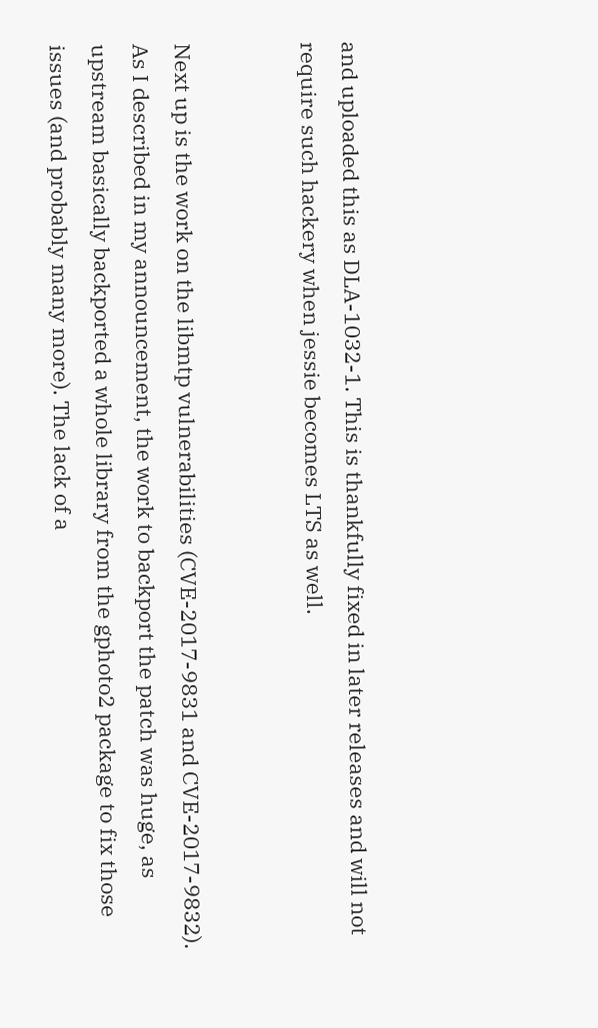and uploaded this as DLA-1032-1. This is thankfully fixed in later releases and will not require such hackery when jessie becomes LTS as well.


Next up is the work on the libmtp vulnerabilities (CVE-2017-9831 and CVE-2017-9832). As I described in my announcement, the work to backport the patch was huge, as upstream basically backported a whole library from the gphoto2 package to fix those issues (and probably many more). The lack of a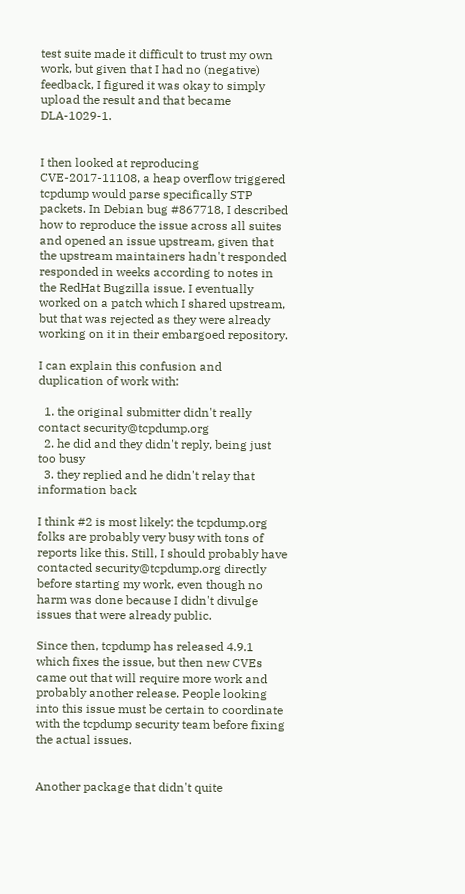test suite made it difficult to trust my own work, but given that I had no (negative) feedback, I figured it was okay to simply upload the result and that became DLA-1029-1.


I then looked at reproducing CVE-2017-11108, a heap overflow triggered tcpdump would parse specifically STP packets. In Debian bug #867718, I described how to reproduce the issue across all suites and opened an issue upstream, given that the upstream maintainers hadn't responded responded in weeks according to notes in the RedHat Bugzilla issue. I eventually worked on a patch which I shared upstream, but that was rejected as they were already working on it in their embargoed repository.

I can explain this confusion and duplication of work with:

  1. the original submitter didn't really contact security@tcpdump.org
  2. he did and they didn't reply, being just too busy
  3. they replied and he didn't relay that information back

I think #2 is most likely: the tcpdump.org folks are probably very busy with tons of reports like this. Still, I should probably have contacted security@tcpdump.org directly before starting my work, even though no harm was done because I didn't divulge issues that were already public.

Since then, tcpdump has released 4.9.1 which fixes the issue, but then new CVEs came out that will require more work and probably another release. People looking into this issue must be certain to coordinate with the tcpdump security team before fixing the actual issues.


Another package that didn't quite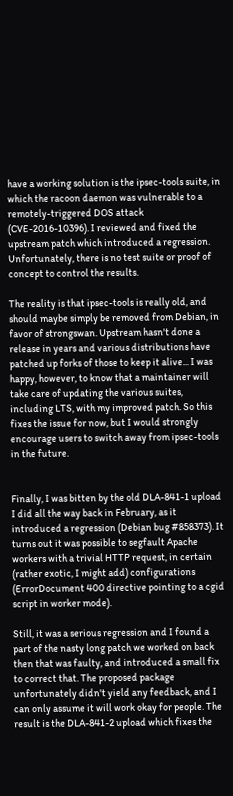have a working solution is the ipsec-tools suite, in which the racoon daemon was vulnerable to a remotely-triggered DOS attack (CVE-2016-10396). I reviewed and fixed the upstream patch which introduced a regression. Unfortunately, there is no test suite or proof of concept to control the results.

The reality is that ipsec-tools is really old, and should maybe simply be removed from Debian, in favor of strongswan. Upstream hasn't done a release in years and various distributions have patched up forks of those to keep it alive... I was happy, however, to know that a maintainer will take care of updating the various suites, including LTS, with my improved patch. So this fixes the issue for now, but I would strongly encourage users to switch away from ipsec-tools in the future.


Finally, I was bitten by the old DLA-841-1 upload I did all the way back in February, as it introduced a regression (Debian bug #858373). It turns out it was possible to segfault Apache workers with a trivial HTTP request, in certain (rather exotic, I might add) configurations (ErrorDocument 400 directive pointing to a cgid script in worker mode).

Still, it was a serious regression and I found a part of the nasty long patch we worked on back then that was faulty, and introduced a small fix to correct that. The proposed package unfortunately didn't yield any feedback, and I can only assume it will work okay for people. The result is the DLA-841-2 upload which fixes the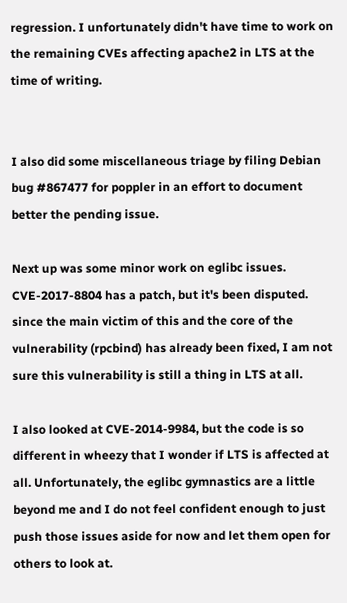regression. I unfortunately didn't have time to work on the remaining CVEs affecting apache2 in LTS at the time of writing.


I also did some miscellaneous triage by filing Debian bug #867477 for poppler in an effort to document better the pending issue.

Next up was some minor work on eglibc issues. CVE-2017-8804 has a patch, but it's been disputed. since the main victim of this and the core of the vulnerability (rpcbind) has already been fixed, I am not sure this vulnerability is still a thing in LTS at all.

I also looked at CVE-2014-9984, but the code is so different in wheezy that I wonder if LTS is affected at all. Unfortunately, the eglibc gymnastics are a little beyond me and I do not feel confident enough to just push those issues aside for now and let them open for others to look at.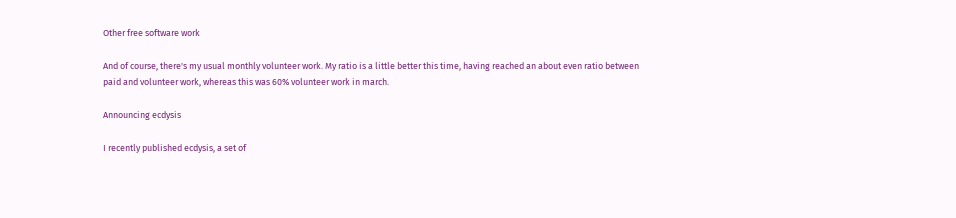Other free software work

And of course, there's my usual monthly volunteer work. My ratio is a little better this time, having reached an about even ratio between paid and volunteer work, whereas this was 60% volunteer work in march.

Announcing ecdysis

I recently published ecdysis, a set of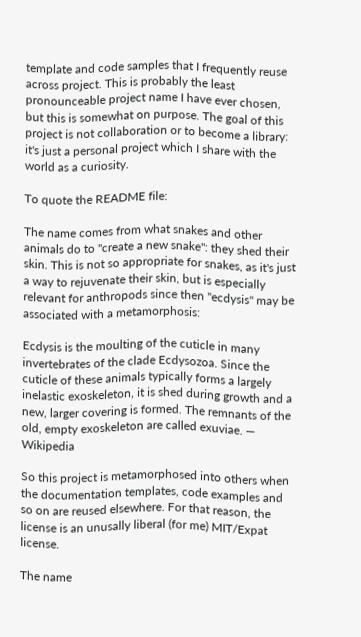template and code samples that I frequently reuse across project. This is probably the least pronounceable project name I have ever chosen, but this is somewhat on purpose. The goal of this project is not collaboration or to become a library: it's just a personal project which I share with the world as a curiosity.

To quote the README file:

The name comes from what snakes and other animals do to "create a new snake": they shed their skin. This is not so appropriate for snakes, as it's just a way to rejuvenate their skin, but is especially relevant for anthropods since then "ecdysis" may be associated with a metamorphosis:

Ecdysis is the moulting of the cuticle in many invertebrates of the clade Ecdysozoa. Since the cuticle of these animals typically forms a largely inelastic exoskeleton, it is shed during growth and a new, larger covering is formed. The remnants of the old, empty exoskeleton are called exuviae. — Wikipedia

So this project is metamorphosed into others when the documentation templates, code examples and so on are reused elsewhere. For that reason, the license is an unusally liberal (for me) MIT/Expat license.

The name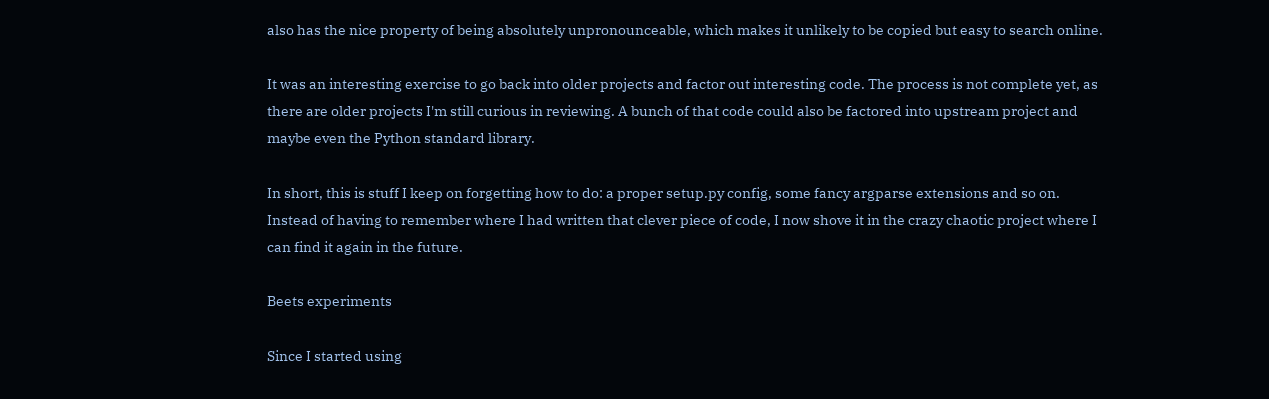also has the nice property of being absolutely unpronounceable, which makes it unlikely to be copied but easy to search online.

It was an interesting exercise to go back into older projects and factor out interesting code. The process is not complete yet, as there are older projects I'm still curious in reviewing. A bunch of that code could also be factored into upstream project and maybe even the Python standard library.

In short, this is stuff I keep on forgetting how to do: a proper setup.py config, some fancy argparse extensions and so on. Instead of having to remember where I had written that clever piece of code, I now shove it in the crazy chaotic project where I can find it again in the future.

Beets experiments

Since I started using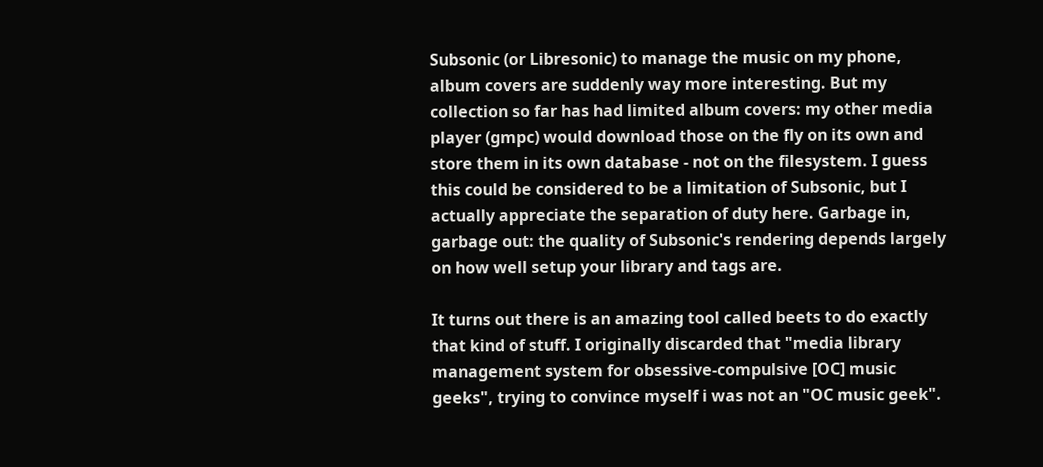Subsonic (or Libresonic) to manage the music on my phone, album covers are suddenly way more interesting. But my collection so far has had limited album covers: my other media player (gmpc) would download those on the fly on its own and store them in its own database - not on the filesystem. I guess this could be considered to be a limitation of Subsonic, but I actually appreciate the separation of duty here. Garbage in, garbage out: the quality of Subsonic's rendering depends largely on how well setup your library and tags are.

It turns out there is an amazing tool called beets to do exactly that kind of stuff. I originally discarded that "media library management system for obsessive-compulsive [OC] music geeks", trying to convince myself i was not an "OC music geek".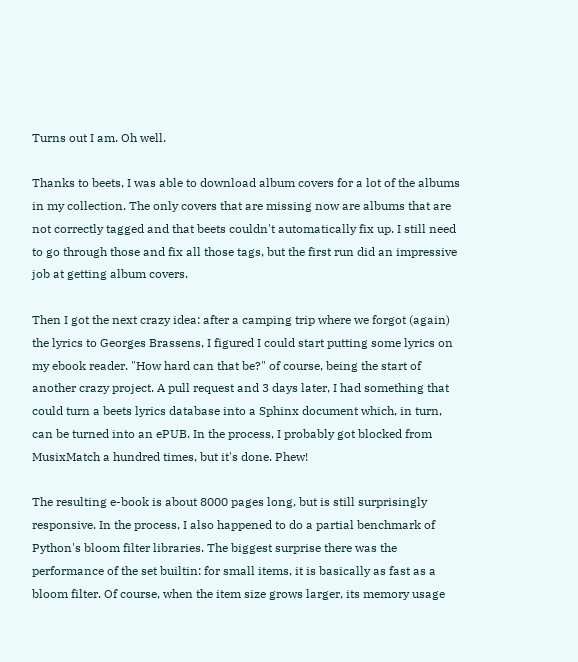Turns out I am. Oh well.

Thanks to beets, I was able to download album covers for a lot of the albums in my collection. The only covers that are missing now are albums that are not correctly tagged and that beets couldn't automatically fix up. I still need to go through those and fix all those tags, but the first run did an impressive job at getting album covers.

Then I got the next crazy idea: after a camping trip where we forgot (again) the lyrics to Georges Brassens, I figured I could start putting some lyrics on my ebook reader. "How hard can that be?" of course, being the start of another crazy project. A pull request and 3 days later, I had something that could turn a beets lyrics database into a Sphinx document which, in turn, can be turned into an ePUB. In the process, I probably got blocked from MusixMatch a hundred times, but it's done. Phew!

The resulting e-book is about 8000 pages long, but is still surprisingly responsive. In the process, I also happened to do a partial benchmark of Python's bloom filter libraries. The biggest surprise there was the performance of the set builtin: for small items, it is basically as fast as a bloom filter. Of course, when the item size grows larger, its memory usage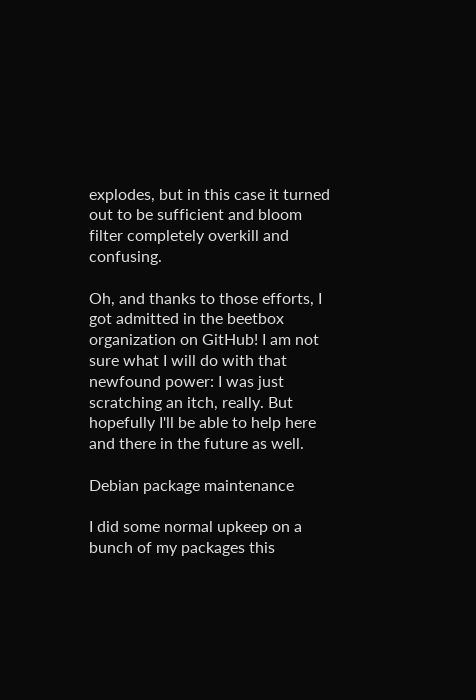explodes, but in this case it turned out to be sufficient and bloom filter completely overkill and confusing.

Oh, and thanks to those efforts, I got admitted in the beetbox organization on GitHub! I am not sure what I will do with that newfound power: I was just scratching an itch, really. But hopefully I'll be able to help here and there in the future as well.

Debian package maintenance

I did some normal upkeep on a bunch of my packages this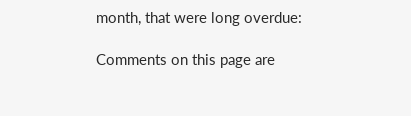month, that were long overdue:

Comments on this page are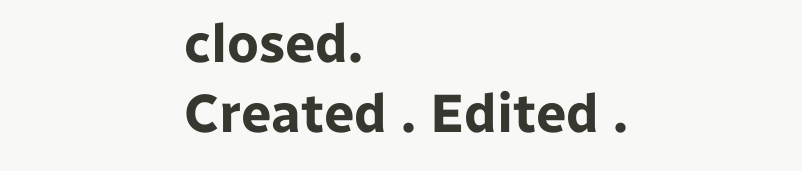closed.
Created . Edited .